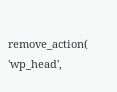remove_action( 'wp_head',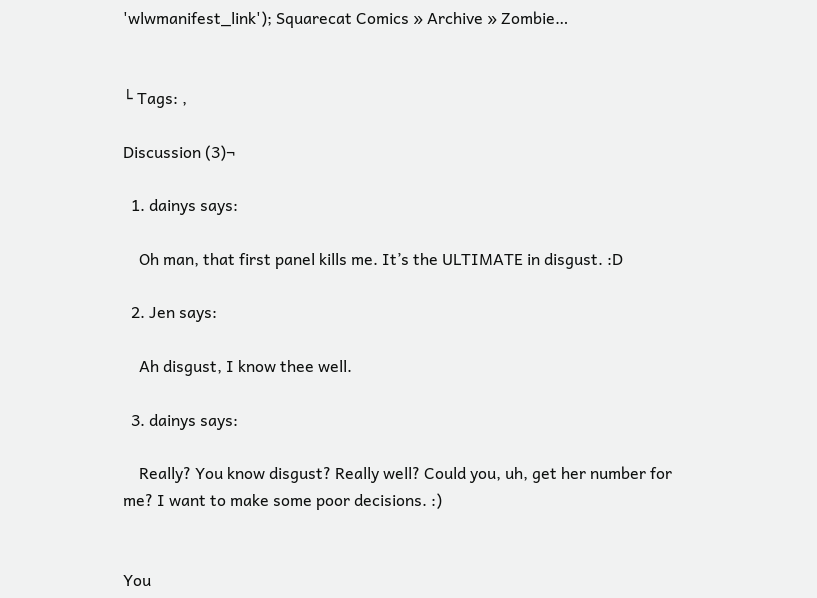'wlwmanifest_link'); Squarecat Comics » Archive » Zombie…


└ Tags: ,

Discussion (3)¬

  1. dainys says:

    Oh man, that first panel kills me. It’s the ULTIMATE in disgust. :D

  2. Jen says:

    Ah disgust, I know thee well.

  3. dainys says:

    Really? You know disgust? Really well? Could you, uh, get her number for me? I want to make some poor decisions. :)


You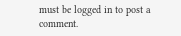must be logged in to post a comment.